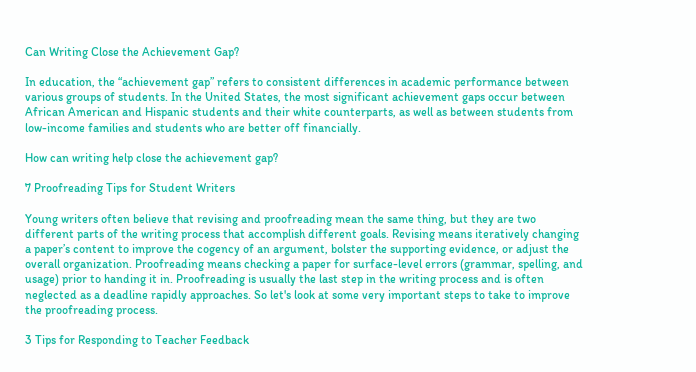Can Writing Close the Achievement Gap?

In education, the “achievement gap” refers to consistent differences in academic performance between various groups of students. In the United States, the most significant achievement gaps occur between African American and Hispanic students and their white counterparts, as well as between students from low-income families and students who are better off financially.

How can writing help close the achievement gap?

7 Proofreading Tips for Student Writers

Young writers often believe that revising and proofreading mean the same thing, but they are two different parts of the writing process that accomplish different goals. Revising means iteratively changing a paper’s content to improve the cogency of an argument, bolster the supporting evidence, or adjust the overall organization. Proofreading means checking a paper for surface-level errors (grammar, spelling, and usage) prior to handing it in. Proofreading is usually the last step in the writing process and is often neglected as a deadline rapidly approaches. So let's look at some very important steps to take to improve the proofreading process.

3 Tips for Responding to Teacher Feedback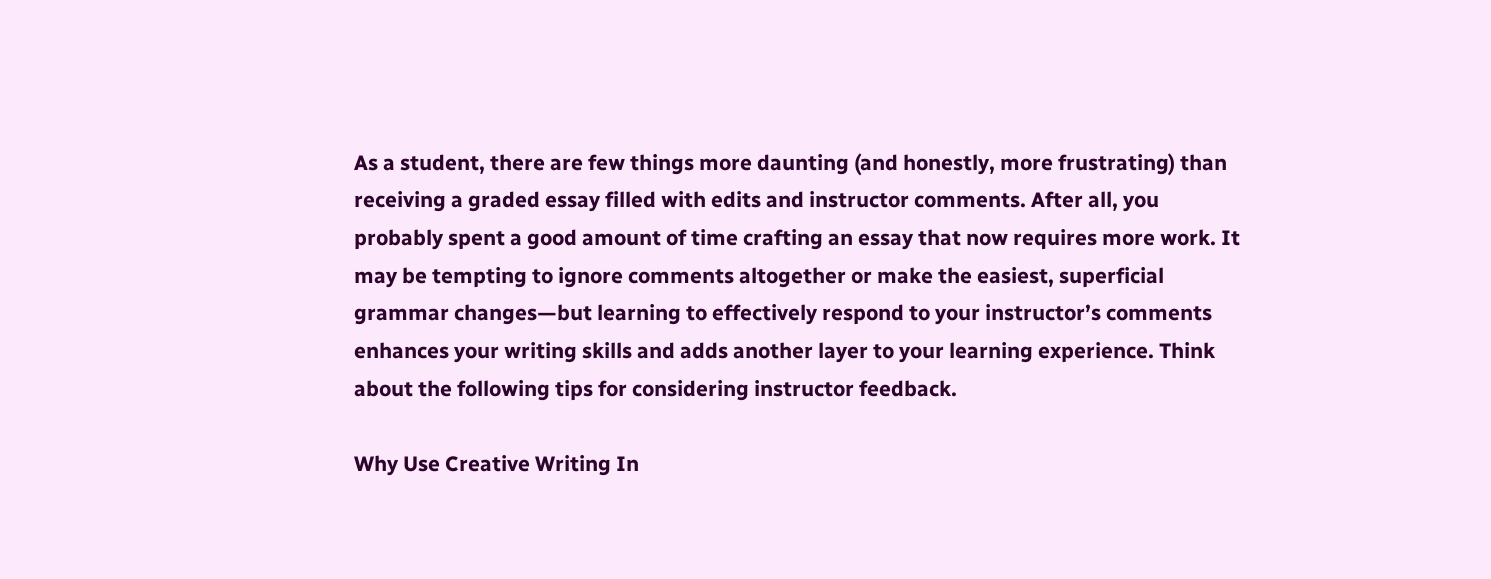As a student, there are few things more daunting (and honestly, more frustrating) than receiving a graded essay filled with edits and instructor comments. After all, you probably spent a good amount of time crafting an essay that now requires more work. It may be tempting to ignore comments altogether or make the easiest, superficial grammar changes—but learning to effectively respond to your instructor’s comments enhances your writing skills and adds another layer to your learning experience. Think about the following tips for considering instructor feedback.

Why Use Creative Writing In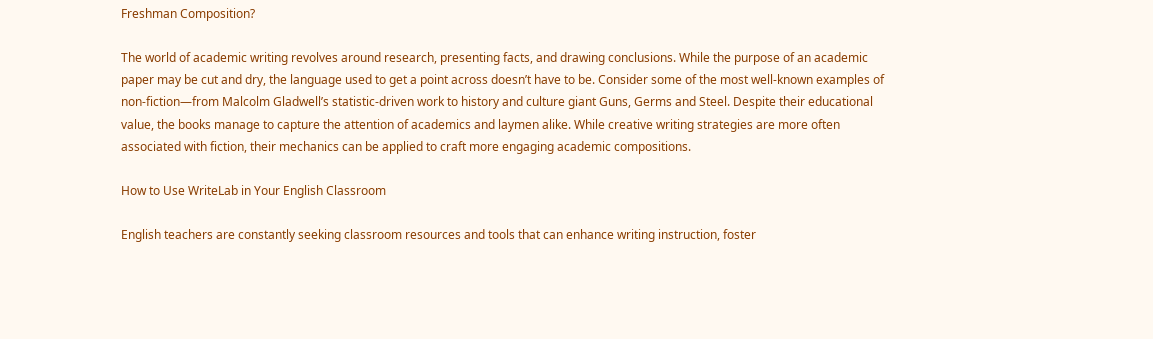Freshman Composition?

The world of academic writing revolves around research, presenting facts, and drawing conclusions. While the purpose of an academic paper may be cut and dry, the language used to get a point across doesn’t have to be. Consider some of the most well-known examples of non-fiction—from Malcolm Gladwell’s statistic-driven work to history and culture giant Guns, Germs and Steel. Despite their educational value, the books manage to capture the attention of academics and laymen alike. While creative writing strategies are more often associated with fiction, their mechanics can be applied to craft more engaging academic compositions.

How to Use WriteLab in Your English Classroom

English teachers are constantly seeking classroom resources and tools that can enhance writing instruction, foster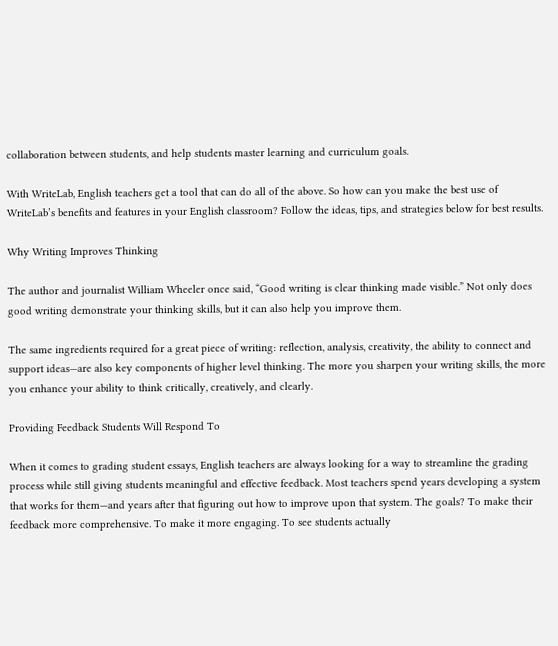collaboration between students, and help students master learning and curriculum goals.

With WriteLab, English teachers get a tool that can do all of the above. So how can you make the best use of WriteLab’s benefits and features in your English classroom? Follow the ideas, tips, and strategies below for best results.

Why Writing Improves Thinking

The author and journalist William Wheeler once said, “Good writing is clear thinking made visible.” Not only does good writing demonstrate your thinking skills, but it can also help you improve them.

The same ingredients required for a great piece of writing: reflection, analysis, creativity, the ability to connect and support ideas—are also key components of higher level thinking. The more you sharpen your writing skills, the more you enhance your ability to think critically, creatively, and clearly.

Providing Feedback Students Will Respond To

When it comes to grading student essays, English teachers are always looking for a way to streamline the grading process while still giving students meaningful and effective feedback. Most teachers spend years developing a system that works for them—and years after that figuring out how to improve upon that system. The goals? To make their feedback more comprehensive. To make it more engaging. To see students actually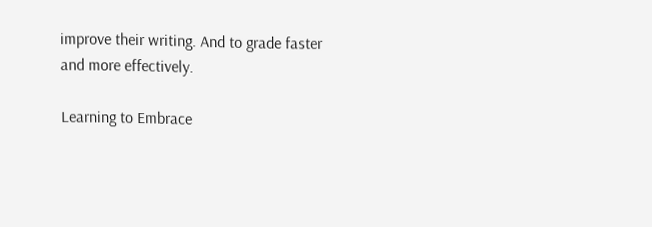improve their writing. And to grade faster and more effectively.

Learning to Embrace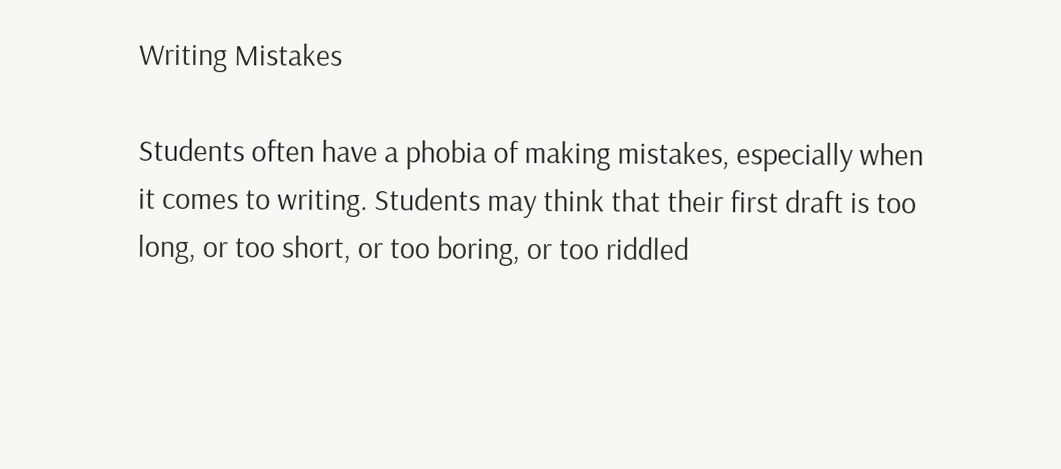Writing Mistakes

Students often have a phobia of making mistakes, especially when it comes to writing. Students may think that their first draft is too long, or too short, or too boring, or too riddled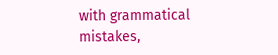with grammatical mistakes,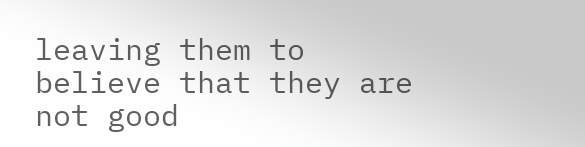leaving them to believe that they are not good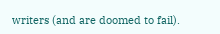writers (and are doomed to fail).